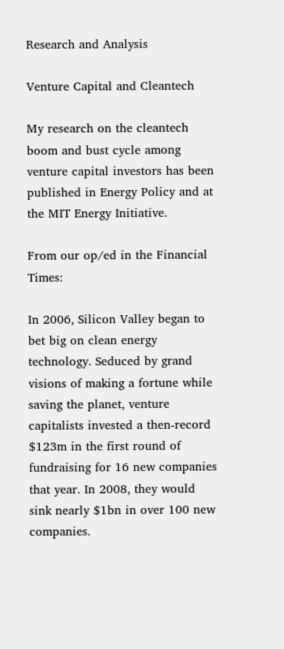Research and Analysis

Venture Capital and Cleantech

My research on the cleantech boom and bust cycle among venture capital investors has been published in Energy Policy and at the MIT Energy Initiative.

From our op/ed in the Financial Times:

In 2006, Silicon Valley began to bet big on clean energy technology. Seduced by grand visions of making a fortune while saving the planet, venture capitalists invested a then-record $123m in the first round of fundraising for 16 new companies that year. In 2008, they would sink nearly $1bn in over 100 new companies.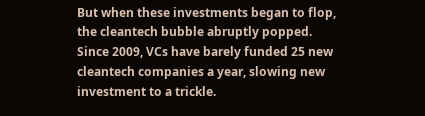But when these investments began to flop, the cleantech bubble abruptly popped. Since 2009, VCs have barely funded 25 new cleantech companies a year, slowing new investment to a trickle.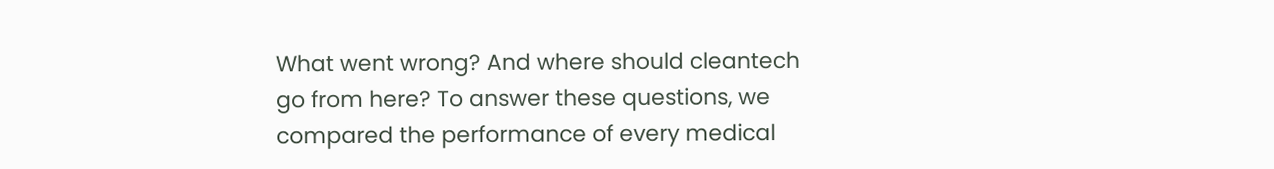What went wrong? And where should cleantech go from here? To answer these questions, we compared the performance of every medical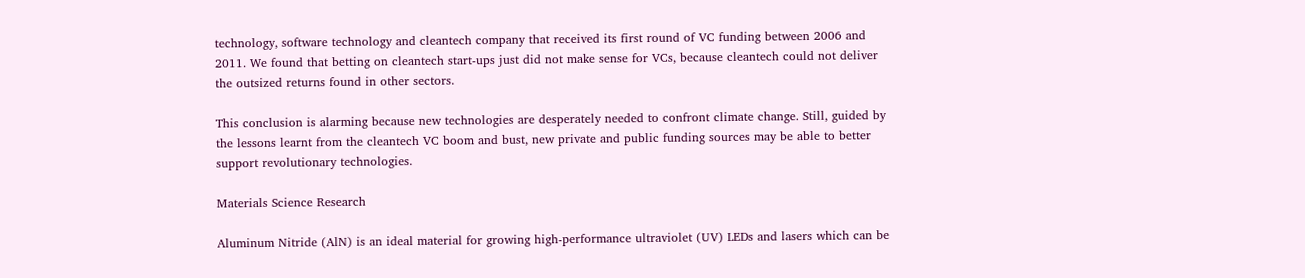technology, software technology and cleantech company that received its first round of VC funding between 2006 and 2011. We found that betting on cleantech start-ups just did not make sense for VCs, because cleantech could not deliver the outsized returns found in other sectors.

This conclusion is alarming because new technologies are desperately needed to confront climate change. Still, guided by the lessons learnt from the cleantech VC boom and bust, new private and public funding sources may be able to better support revolutionary technologies.

Materials Science Research

Aluminum Nitride (AlN) is an ideal material for growing high-performance ultraviolet (UV) LEDs and lasers which can be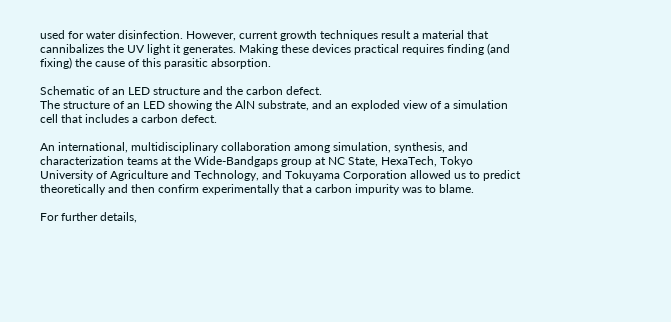used for water disinfection. However, current growth techniques result a material that cannibalizes the UV light it generates. Making these devices practical requires finding (and fixing) the cause of this parasitic absorption.

Schematic of an LED structure and the carbon defect.
The structure of an LED showing the AlN substrate, and an exploded view of a simulation cell that includes a carbon defect.

An international, multidisciplinary collaboration among simulation, synthesis, and characterization teams at the Wide-Bandgaps group at NC State, HexaTech, Tokyo University of Agriculture and Technology, and Tokuyama Corporation allowed us to predict theoretically and then confirm experimentally that a carbon impurity was to blame.

For further details,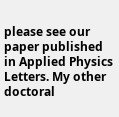please see our paper published in Applied Physics Letters. My other doctoral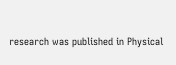research was published in Physical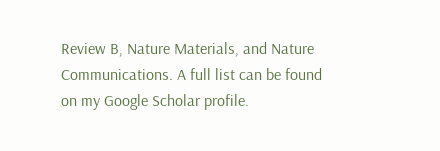Review B, Nature Materials, and Nature Communications. A full list can be found on my Google Scholar profile.